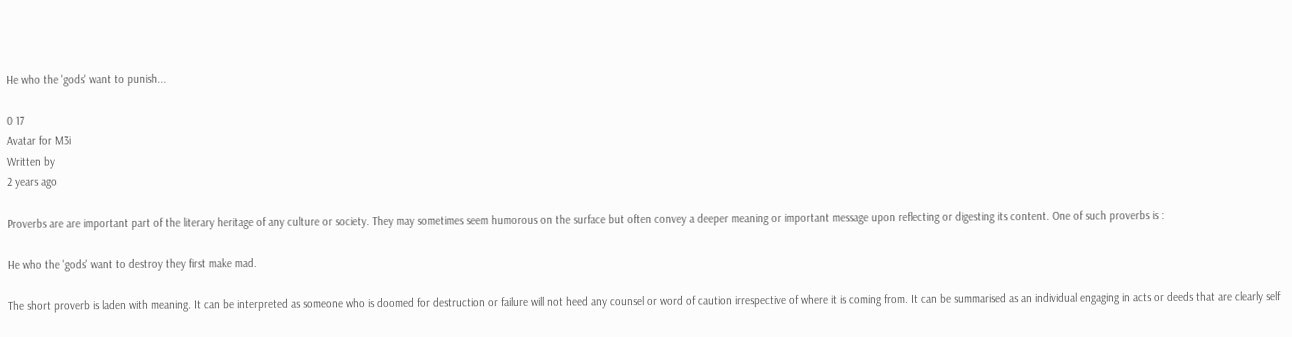He who the 'gods' want to punish...

0 17
Avatar for M3i
Written by
2 years ago

Proverbs are are important part of the literary heritage of any culture or society. They may sometimes seem humorous on the surface but often convey a deeper meaning or important message upon reflecting or digesting its content. One of such proverbs is :

He who the 'gods' want to destroy they first make mad.

The short proverb is laden with meaning. It can be interpreted as someone who is doomed for destruction or failure will not heed any counsel or word of caution irrespective of where it is coming from. It can be summarised as an individual engaging in acts or deeds that are clearly self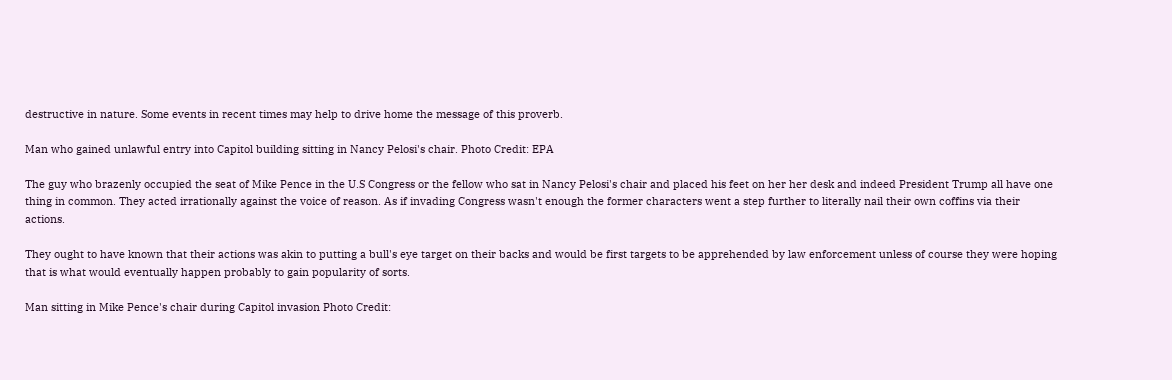destructive in nature. Some events in recent times may help to drive home the message of this proverb.

Man who gained unlawful entry into Capitol building sitting in Nancy Pelosi's chair. Photo Credit: EPA

The guy who brazenly occupied the seat of Mike Pence in the U.S Congress or the fellow who sat in Nancy Pelosi's chair and placed his feet on her her desk and indeed President Trump all have one thing in common. They acted irrationally against the voice of reason. As if invading Congress wasn't enough the former characters went a step further to literally nail their own coffins via their actions.

They ought to have known that their actions was akin to putting a bull's eye target on their backs and would be first targets to be apprehended by law enforcement unless of course they were hoping that is what would eventually happen probably to gain popularity of sorts.

Man sitting in Mike Pence's chair during Capitol invasion Photo Credit: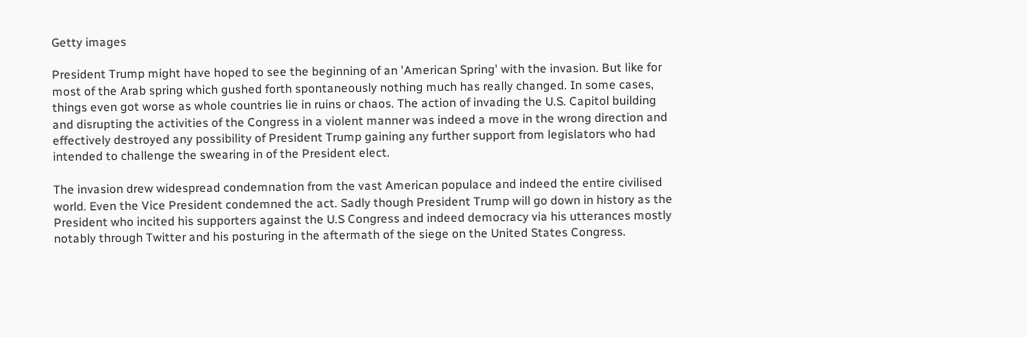Getty images

President Trump might have hoped to see the beginning of an 'American Spring' with the invasion. But like for most of the Arab spring which gushed forth spontaneously nothing much has really changed. In some cases, things even got worse as whole countries lie in ruins or chaos. The action of invading the U.S. Capitol building and disrupting the activities of the Congress in a violent manner was indeed a move in the wrong direction and effectively destroyed any possibility of President Trump gaining any further support from legislators who had intended to challenge the swearing in of the President elect.

The invasion drew widespread condemnation from the vast American populace and indeed the entire civilised world. Even the Vice President condemned the act. Sadly though President Trump will go down in history as the President who incited his supporters against the U.S Congress and indeed democracy via his utterances mostly notably through Twitter and his posturing in the aftermath of the siege on the United States Congress.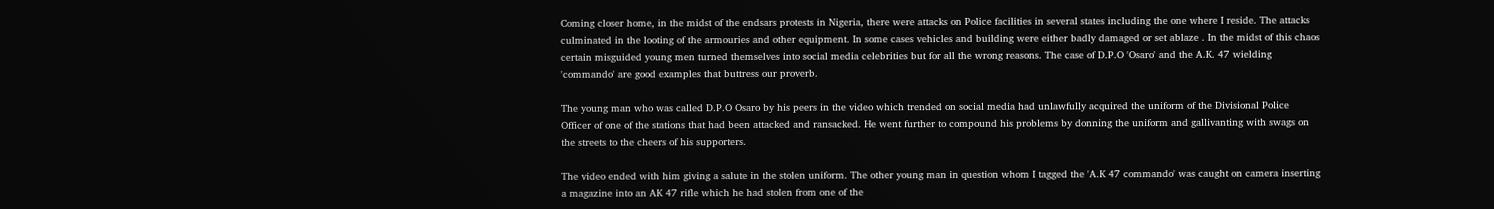Coming closer home, in the midst of the endsars protests in Nigeria, there were attacks on Police facilities in several states including the one where I reside. The attacks culminated in the looting of the armouries and other equipment. In some cases vehicles and building were either badly damaged or set ablaze . In the midst of this chaos certain misguided young men turned themselves into social media celebrities but for all the wrong reasons. The case of D.P.O 'Osaro' and the A.K. 47 wielding 'commando' are good examples that buttress our proverb.

The young man who was called D.P.O Osaro by his peers in the video which trended on social media had unlawfully acquired the uniform of the Divisional Police Officer of one of the stations that had been attacked and ransacked. He went further to compound his problems by donning the uniform and gallivanting with swags on the streets to the cheers of his supporters.

The video ended with him giving a salute in the stolen uniform. The other young man in question whom I tagged the 'A.K 47 commando' was caught on camera inserting a magazine into an AK 47 rifle which he had stolen from one of the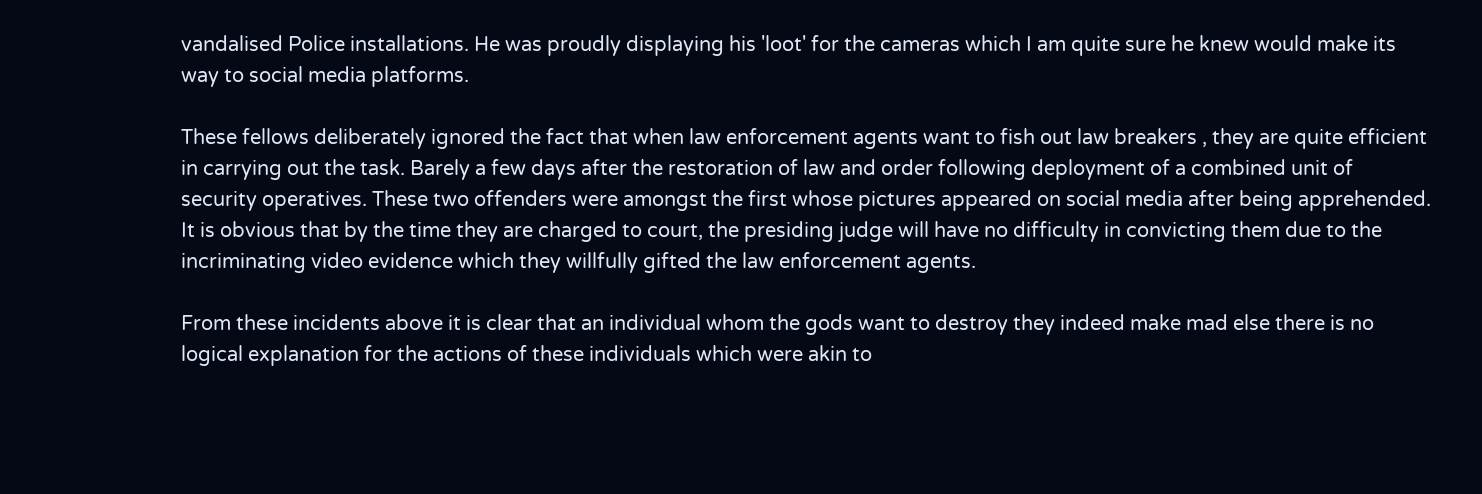vandalised Police installations. He was proudly displaying his 'loot' for the cameras which I am quite sure he knew would make its way to social media platforms.

These fellows deliberately ignored the fact that when law enforcement agents want to fish out law breakers , they are quite efficient in carrying out the task. Barely a few days after the restoration of law and order following deployment of a combined unit of security operatives. These two offenders were amongst the first whose pictures appeared on social media after being apprehended. It is obvious that by the time they are charged to court, the presiding judge will have no difficulty in convicting them due to the incriminating video evidence which they willfully gifted the law enforcement agents.

From these incidents above it is clear that an individual whom the gods want to destroy they indeed make mad else there is no logical explanation for the actions of these individuals which were akin to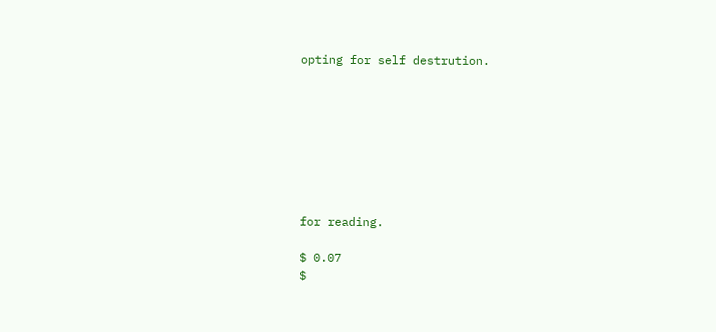opting for self destrution.








for reading.

$ 0.07
$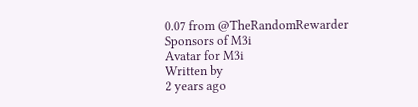0.07 from @TheRandomRewarder
Sponsors of M3i
Avatar for M3i
Written by
2 years ago